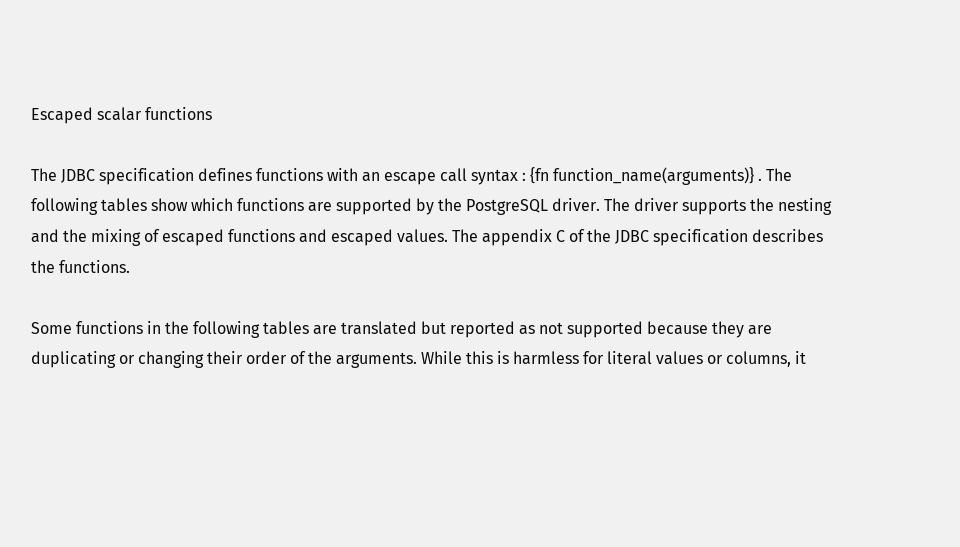Escaped scalar functions

The JDBC specification defines functions with an escape call syntax : {fn function_name(arguments)} . The following tables show which functions are supported by the PostgreSQL driver. The driver supports the nesting and the mixing of escaped functions and escaped values. The appendix C of the JDBC specification describes the functions.

Some functions in the following tables are translated but reported as not supported because they are duplicating or changing their order of the arguments. While this is harmless for literal values or columns, it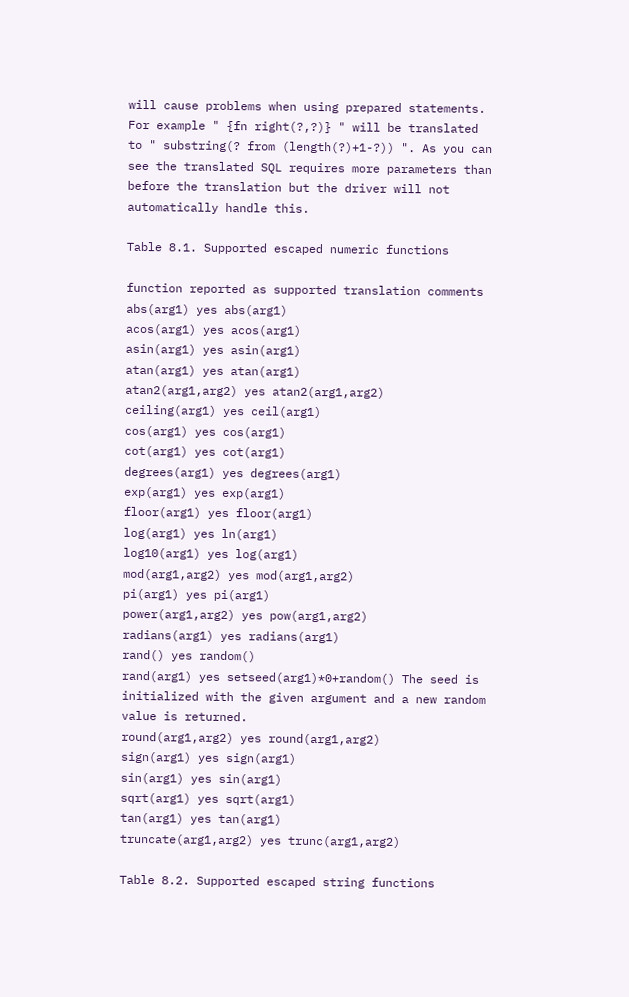will cause problems when using prepared statements. For example " {fn right(?,?)} " will be translated to " substring(? from (length(?)+1-?)) ". As you can see the translated SQL requires more parameters than before the translation but the driver will not automatically handle this.

Table 8.1. Supported escaped numeric functions

function reported as supported translation comments
abs(arg1) yes abs(arg1)
acos(arg1) yes acos(arg1)
asin(arg1) yes asin(arg1)
atan(arg1) yes atan(arg1)
atan2(arg1,arg2) yes atan2(arg1,arg2)
ceiling(arg1) yes ceil(arg1)
cos(arg1) yes cos(arg1)
cot(arg1) yes cot(arg1)
degrees(arg1) yes degrees(arg1)
exp(arg1) yes exp(arg1)
floor(arg1) yes floor(arg1)
log(arg1) yes ln(arg1)
log10(arg1) yes log(arg1)
mod(arg1,arg2) yes mod(arg1,arg2)
pi(arg1) yes pi(arg1)
power(arg1,arg2) yes pow(arg1,arg2)
radians(arg1) yes radians(arg1)
rand() yes random()
rand(arg1) yes setseed(arg1)*0+random() The seed is initialized with the given argument and a new random value is returned.
round(arg1,arg2) yes round(arg1,arg2)
sign(arg1) yes sign(arg1)
sin(arg1) yes sin(arg1)
sqrt(arg1) yes sqrt(arg1)
tan(arg1) yes tan(arg1)
truncate(arg1,arg2) yes trunc(arg1,arg2)

Table 8.2. Supported escaped string functions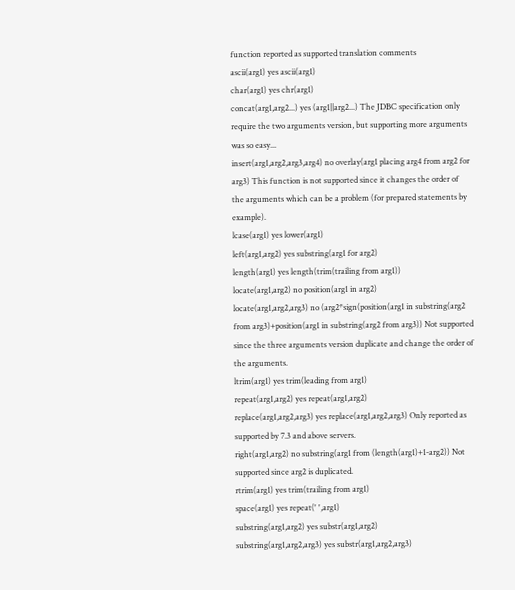function reported as supported translation comments
ascii(arg1) yes ascii(arg1)
char(arg1) yes chr(arg1)
concat(arg1,arg2...) yes (arg1||arg2...) The JDBC specification only require the two arguments version, but supporting more arguments was so easy...
insert(arg1,arg2,arg3,arg4) no overlay(arg1 placing arg4 from arg2 for arg3) This function is not supported since it changes the order of the arguments which can be a problem (for prepared statements by example).
lcase(arg1) yes lower(arg1)
left(arg1,arg2) yes substring(arg1 for arg2)
length(arg1) yes length(trim(trailing from arg1))
locate(arg1,arg2) no position(arg1 in arg2)
locate(arg1,arg2,arg3) no (arg2*sign(position(arg1 in substring(arg2 from arg3)+position(arg1 in substring(arg2 from arg3)) Not supported since the three arguments version duplicate and change the order of the arguments.
ltrim(arg1) yes trim(leading from arg1)
repeat(arg1,arg2) yes repeat(arg1,arg2)
replace(arg1,arg2,arg3) yes replace(arg1,arg2,arg3) Only reported as supported by 7.3 and above servers.
right(arg1,arg2) no substring(arg1 from (length(arg1)+1-arg2)) Not supported since arg2 is duplicated.
rtrim(arg1) yes trim(trailing from arg1)
space(arg1) yes repeat(' ',arg1)
substring(arg1,arg2) yes substr(arg1,arg2)
substring(arg1,arg2,arg3) yes substr(arg1,arg2,arg3)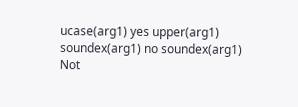ucase(arg1) yes upper(arg1)
soundex(arg1) no soundex(arg1) Not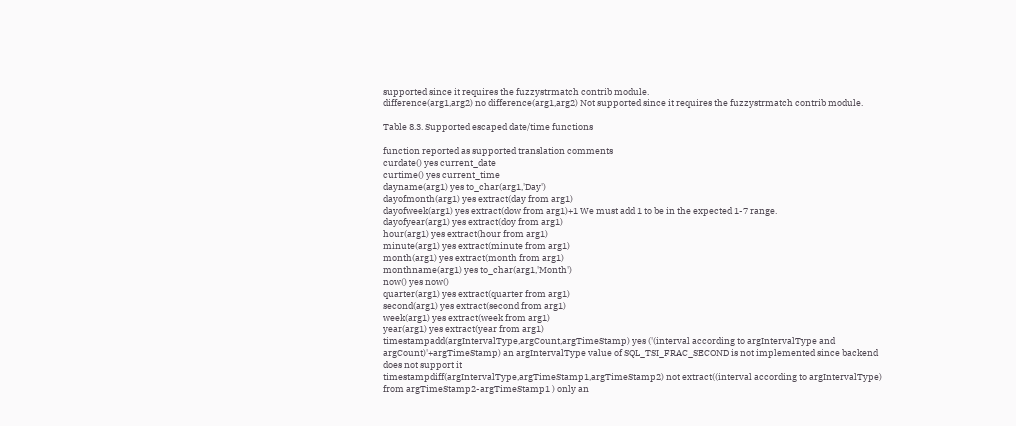supported since it requires the fuzzystrmatch contrib module.
difference(arg1,arg2) no difference(arg1,arg2) Not supported since it requires the fuzzystrmatch contrib module.

Table 8.3. Supported escaped date/time functions

function reported as supported translation comments
curdate() yes current_date
curtime() yes current_time
dayname(arg1) yes to_char(arg1,'Day')
dayofmonth(arg1) yes extract(day from arg1)
dayofweek(arg1) yes extract(dow from arg1)+1 We must add 1 to be in the expected 1-7 range.
dayofyear(arg1) yes extract(doy from arg1)
hour(arg1) yes extract(hour from arg1)
minute(arg1) yes extract(minute from arg1)
month(arg1) yes extract(month from arg1)
monthname(arg1) yes to_char(arg1,'Month')
now() yes now()
quarter(arg1) yes extract(quarter from arg1)
second(arg1) yes extract(second from arg1)
week(arg1) yes extract(week from arg1)
year(arg1) yes extract(year from arg1)
timestampadd(argIntervalType,argCount,argTimeStamp) yes ('(interval according to argIntervalType and argCount)'+argTimeStamp) an argIntervalType value of SQL_TSI_FRAC_SECOND is not implemented since backend does not support it
timestampdiff(argIntervalType,argTimeStamp1,argTimeStamp2) not extract((interval according to argIntervalType) from argTimeStamp2-argTimeStamp1 ) only an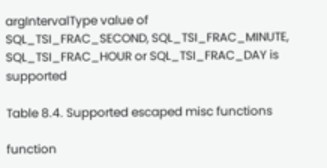argIntervalType value of SQL_TSI_FRAC_SECOND, SQL_TSI_FRAC_MINUTE, SQL_TSI_FRAC_HOUR or SQL_TSI_FRAC_DAY is supported

Table 8.4. Supported escaped misc functions

function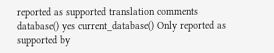reported as supported translation comments
database() yes current_database() Only reported as supported by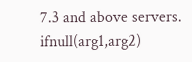7.3 and above servers.
ifnull(arg1,arg2)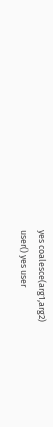yes coalesce(arg1,arg2)
user() yes user